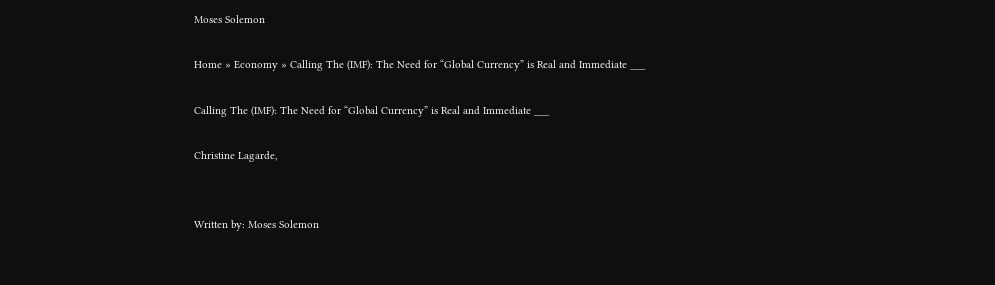Moses Solemon

Home » Economy » Calling The (IMF): The Need for “Global Currency” is Real and Immediate ___

Calling The (IMF): The Need for “Global Currency” is Real and Immediate ___

Christine Lagarde,


Written by: Moses Solemon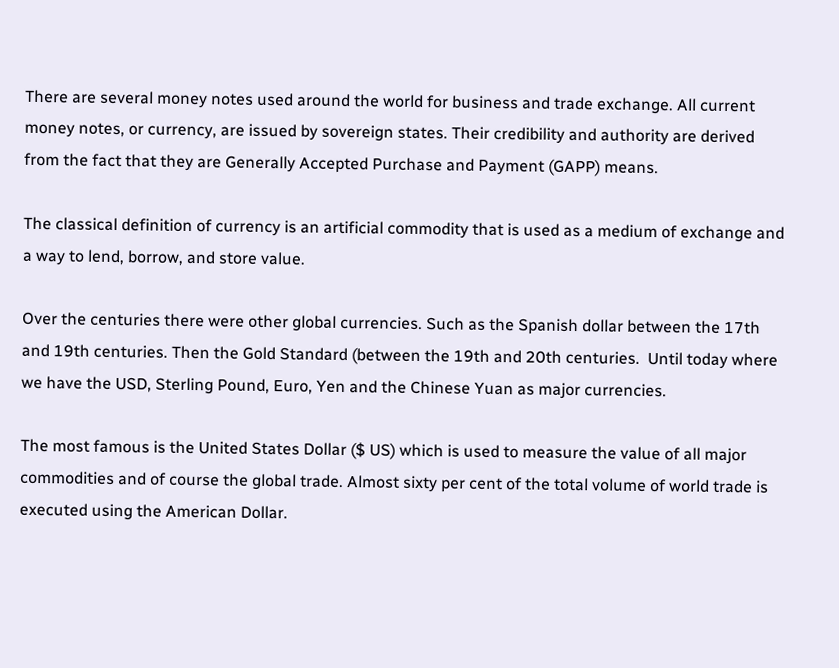There are several money notes used around the world for business and trade exchange. All current money notes, or currency, are issued by sovereign states. Their credibility and authority are derived from the fact that they are Generally Accepted Purchase and Payment (GAPP) means.

The classical definition of currency is an artificial commodity that is used as a medium of exchange and a way to lend, borrow, and store value.

Over the centuries there were other global currencies. Such as the Spanish dollar between the 17th and 19th centuries. Then the Gold Standard (between the 19th and 20th centuries.  Until today where we have the USD, Sterling Pound, Euro, Yen and the Chinese Yuan as major currencies.

The most famous is the United States Dollar ($ US) which is used to measure the value of all major commodities and of course the global trade. Almost sixty per cent of the total volume of world trade is executed using the American Dollar.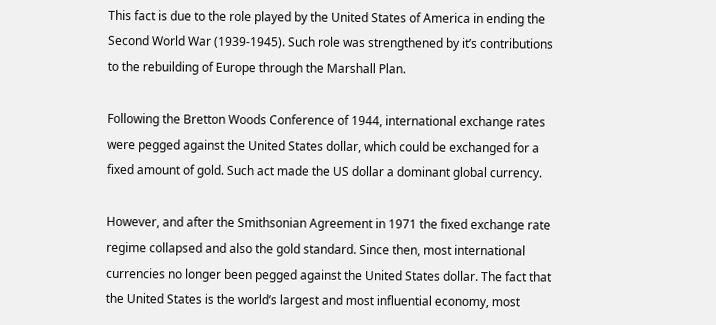This fact is due to the role played by the United States of America in ending the Second World War (1939-1945). Such role was strengthened by it’s contributions to the rebuilding of Europe through the Marshall Plan.

Following the Bretton Woods Conference of 1944, international exchange rates were pegged against the United States dollar, which could be exchanged for a fixed amount of gold. Such act made the US dollar a dominant global currency.

However, and after the Smithsonian Agreement in 1971 the fixed exchange rate regime collapsed and also the gold standard. Since then, most international currencies no longer been pegged against the United States dollar. The fact that the United States is the world’s largest and most influential economy, most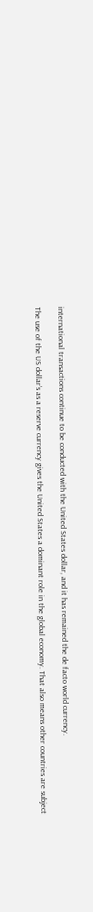international transactions continue to be conducted with the United States dollar, and it has remained the de facto world currency.

The use of the US dollar’s as a reserve currency gives the United States a dominant role in the global economy. That also means other countries are subject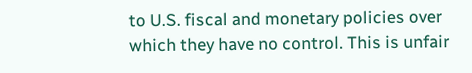to U.S. fiscal and monetary policies over which they have no control. This is unfair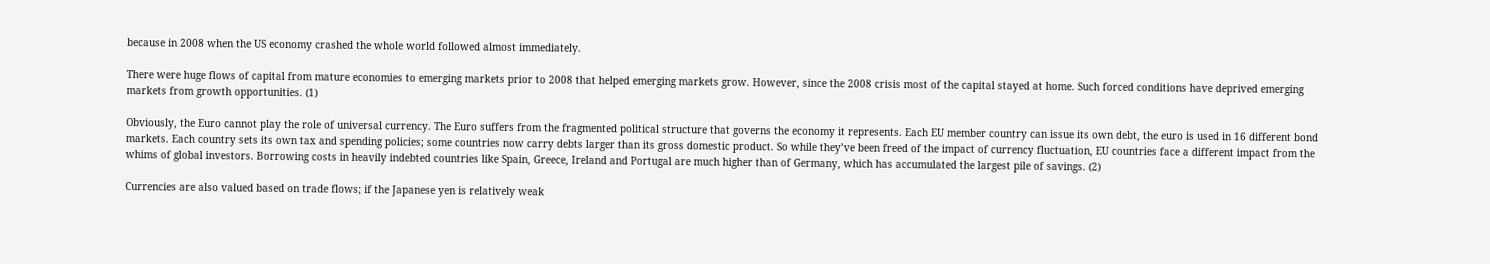because in 2008 when the US economy crashed the whole world followed almost immediately.

There were huge flows of capital from mature economies to emerging markets prior to 2008 that helped emerging markets grow. However, since the 2008 crisis most of the capital stayed at home. Such forced conditions have deprived emerging markets from growth opportunities. (1)

Obviously, the Euro cannot play the role of universal currency. The Euro suffers from the fragmented political structure that governs the economy it represents. Each EU member country can issue its own debt, the euro is used in 16 different bond markets. Each country sets its own tax and spending policies; some countries now carry debts larger than its gross domestic product. So while they’ve been freed of the impact of currency fluctuation, EU countries face a different impact from the whims of global investors. Borrowing costs in heavily indebted countries like Spain, Greece, Ireland and Portugal are much higher than of Germany, which has accumulated the largest pile of savings. (2)

Currencies are also valued based on trade flows; if the Japanese yen is relatively weak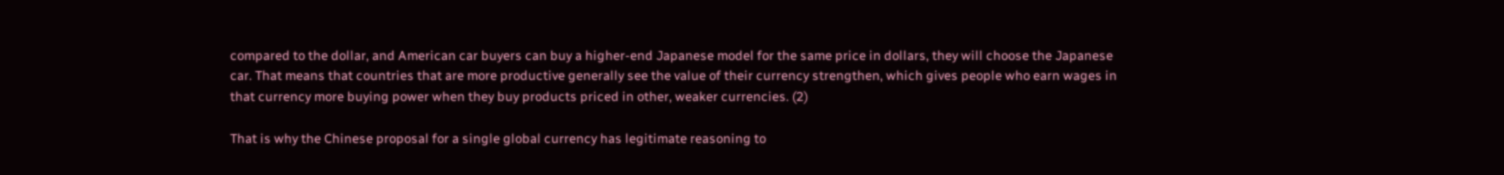compared to the dollar, and American car buyers can buy a higher-end Japanese model for the same price in dollars, they will choose the Japanese car. That means that countries that are more productive generally see the value of their currency strengthen, which gives people who earn wages in that currency more buying power when they buy products priced in other, weaker currencies. (2)

That is why the Chinese proposal for a single global currency has legitimate reasoning to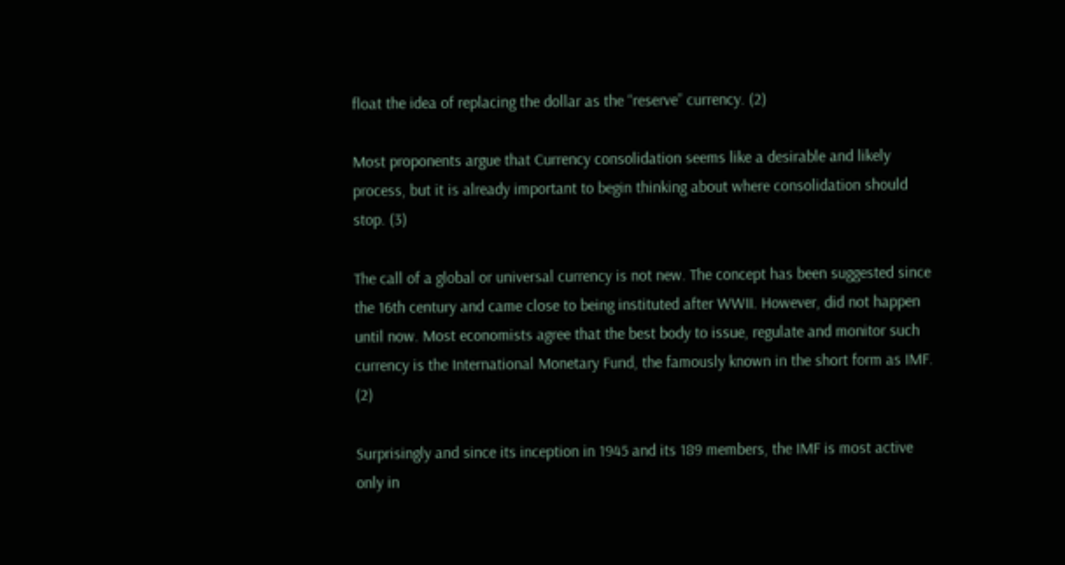float the idea of replacing the dollar as the “reserve” currency. (2)

Most proponents argue that Currency consolidation seems like a desirable and likely process, but it is already important to begin thinking about where consolidation should stop. (3)

The call of a global or universal currency is not new. The concept has been suggested since the 16th century and came close to being instituted after WWII. However, did not happen until now. Most economists agree that the best body to issue, regulate and monitor such currency is the International Monetary Fund, the famously known in the short form as IMF. (2)

Surprisingly and since its inception in 1945 and its 189 members, the IMF is most active only in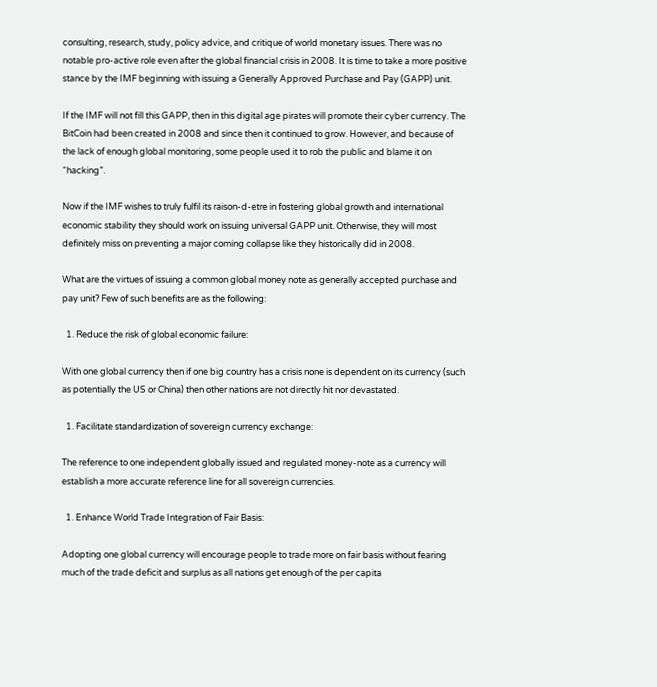consulting, research, study, policy advice, and critique of world monetary issues. There was no notable pro-active role even after the global financial crisis in 2008. It is time to take a more positive stance by the IMF beginning with issuing a Generally Approved Purchase and Pay (GAPP) unit.

If the IMF will not fill this GAPP, then in this digital age pirates will promote their cyber currency. The BitCoin had been created in 2008 and since then it continued to grow. However, and because of the lack of enough global monitoring, some people used it to rob the public and blame it on “hacking”.

Now if the IMF wishes to truly fulfil its raison-d-etre in fostering global growth and international economic stability they should work on issuing universal GAPP unit. Otherwise, they will most definitely miss on preventing a major coming collapse like they historically did in 2008.

What are the virtues of issuing a common global money note as generally accepted purchase and pay unit? Few of such benefits are as the following:

  1. Reduce the risk of global economic failure:

With one global currency then if one big country has a crisis none is dependent on its currency (such as potentially the US or China) then other nations are not directly hit nor devastated.

  1. Facilitate standardization of sovereign currency exchange:

The reference to one independent globally issued and regulated money-note as a currency will establish a more accurate reference line for all sovereign currencies.

  1. Enhance World Trade Integration of Fair Basis:

Adopting one global currency will encourage people to trade more on fair basis without fearing much of the trade deficit and surplus as all nations get enough of the per capita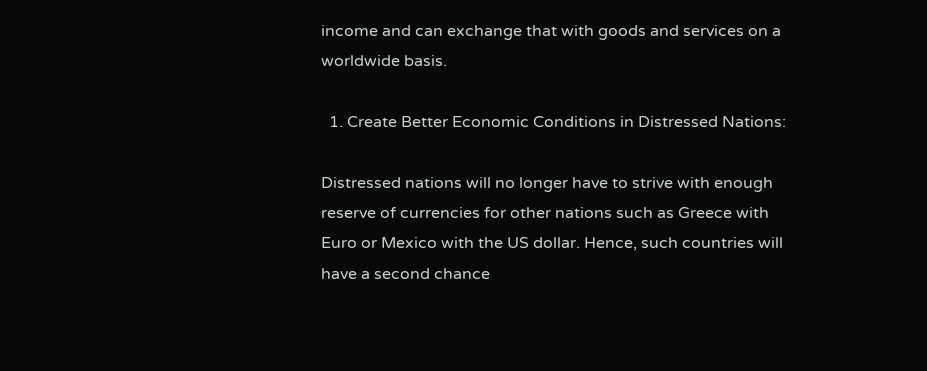income and can exchange that with goods and services on a worldwide basis.

  1. Create Better Economic Conditions in Distressed Nations:

Distressed nations will no longer have to strive with enough reserve of currencies for other nations such as Greece with Euro or Mexico with the US dollar. Hence, such countries will have a second chance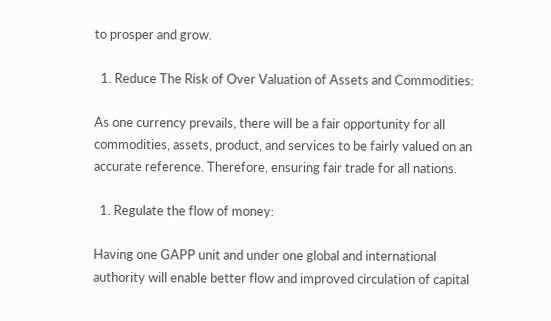to prosper and grow.

  1. Reduce The Risk of Over Valuation of Assets and Commodities:

As one currency prevails, there will be a fair opportunity for all commodities, assets, product, and services to be fairly valued on an accurate reference. Therefore, ensuring fair trade for all nations.

  1. Regulate the flow of money:

Having one GAPP unit and under one global and international authority will enable better flow and improved circulation of capital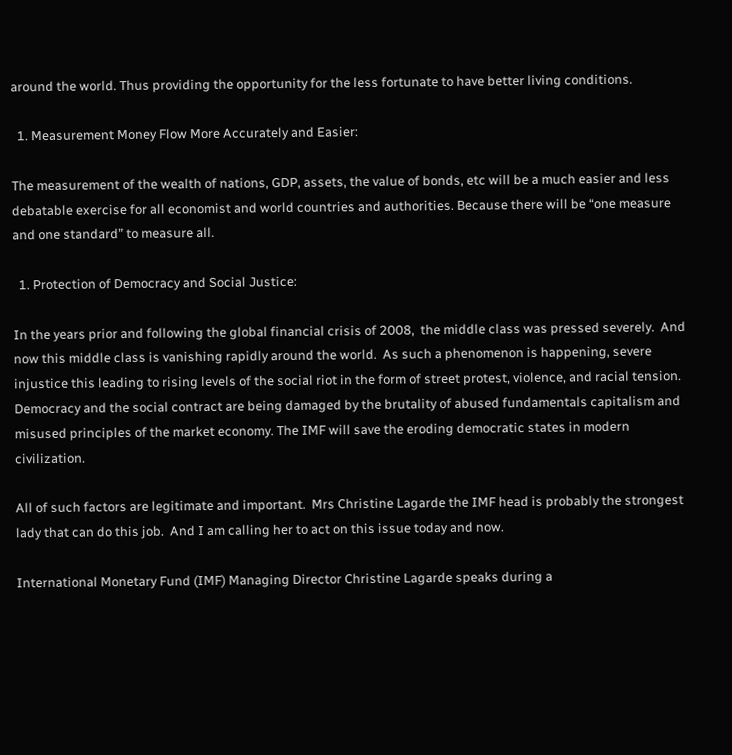around the world. Thus providing the opportunity for the less fortunate to have better living conditions.

  1. Measurement Money Flow More Accurately and Easier:

The measurement of the wealth of nations, GDP, assets, the value of bonds, etc will be a much easier and less debatable exercise for all economist and world countries and authorities. Because there will be “one measure and one standard” to measure all.

  1. Protection of Democracy and Social Justice:

In the years prior and following the global financial crisis of 2008,  the middle class was pressed severely.  And now this middle class is vanishing rapidly around the world.  As such a phenomenon is happening, severe injustice this leading to rising levels of the social riot in the form of street protest, violence, and racial tension.  Democracy and the social contract are being damaged by the brutality of abused fundamentals capitalism and misused principles of the market economy. The IMF will save the eroding democratic states in modern civilization.

All of such factors are legitimate and important.  Mrs Christine Lagarde the IMF head is probably the strongest lady that can do this job.  And I am calling her to act on this issue today and now.

International Monetary Fund (IMF) Managing Director Christine Lagarde speaks during a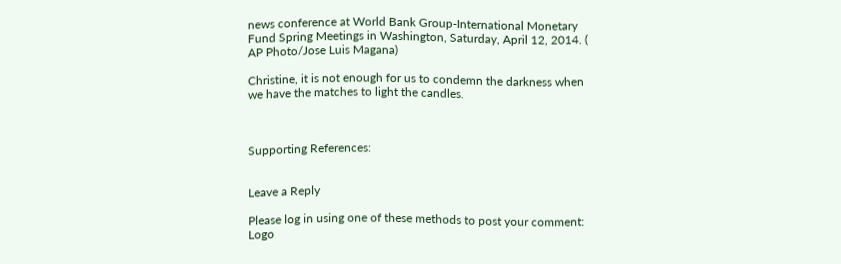news conference at World Bank Group-International Monetary Fund Spring Meetings in Washington, Saturday, April 12, 2014. ( AP Photo/Jose Luis Magana)

Christine, it is not enough for us to condemn the darkness when we have the matches to light the candles.



Supporting References:


Leave a Reply

Please log in using one of these methods to post your comment: Logo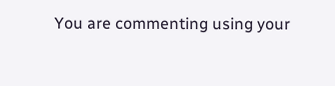You are commenting using your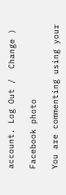account. Log Out /  Change )

Facebook photo

You are commenting using your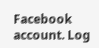Facebook account. Log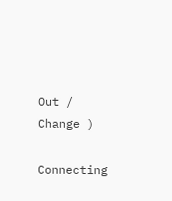Out /  Change )

Connecting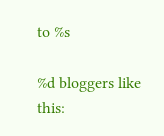to %s

%d bloggers like this: